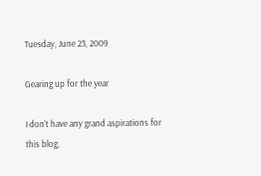Tuesday, June 23, 2009

Gearing up for the year

I don't have any grand aspirations for this blog,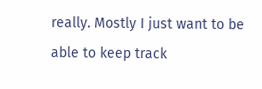really. Mostly I just want to be able to keep track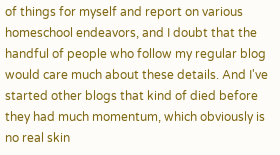of things for myself and report on various homeschool endeavors, and I doubt that the handful of people who follow my regular blog would care much about these details. And I've started other blogs that kind of died before they had much momentum, which obviously is no real skin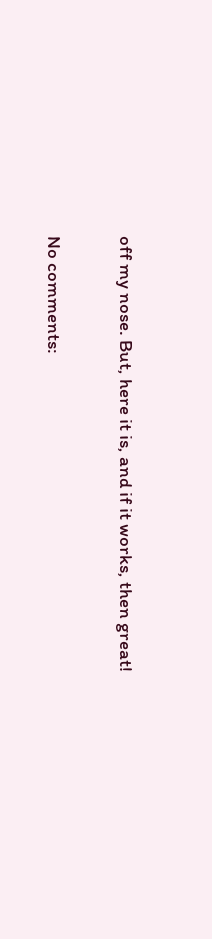off my nose. But, here it is, and if it works, then great!

No comments: